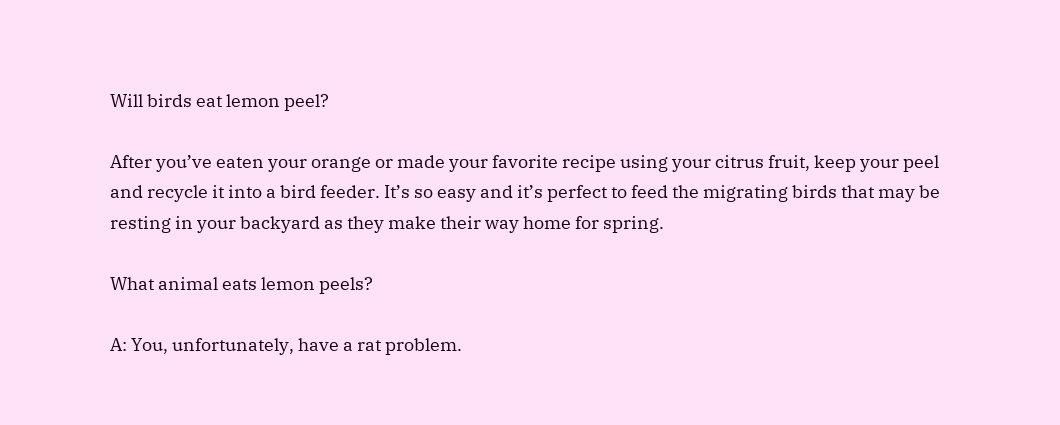Will birds eat lemon peel?

After you’ve eaten your orange or made your favorite recipe using your citrus fruit, keep your peel and recycle it into a bird feeder. It’s so easy and it’s perfect to feed the migrating birds that may be resting in your backyard as they make their way home for spring.

What animal eats lemon peels?

A: You, unfortunately, have a rat problem.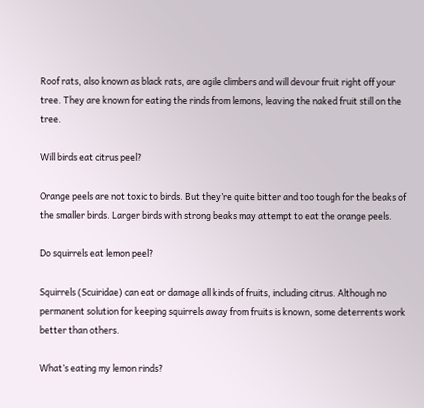Roof rats, also known as black rats, are agile climbers and will devour fruit right off your tree. They are known for eating the rinds from lemons, leaving the naked fruit still on the tree.

Will birds eat citrus peel?

Orange peels are not toxic to birds. But they’re quite bitter and too tough for the beaks of the smaller birds. Larger birds with strong beaks may attempt to eat the orange peels.

Do squirrels eat lemon peel?

Squirrels (Scuiridae) can eat or damage all kinds of fruits, including citrus. Although no permanent solution for keeping squirrels away from fruits is known, some deterrents work better than others.

What’s eating my lemon rinds?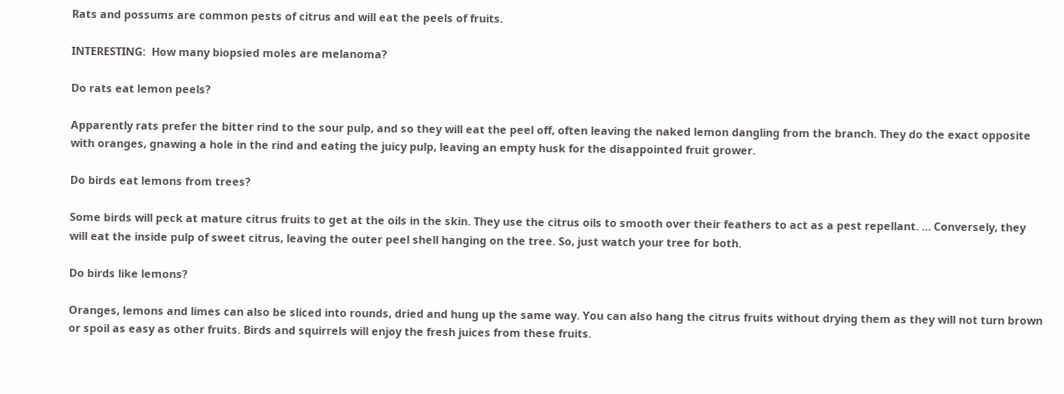Rats and possums are common pests of citrus and will eat the peels of fruits.

INTERESTING:  How many biopsied moles are melanoma?

Do rats eat lemon peels?

Apparently rats prefer the bitter rind to the sour pulp, and so they will eat the peel off, often leaving the naked lemon dangling from the branch. They do the exact opposite with oranges, gnawing a hole in the rind and eating the juicy pulp, leaving an empty husk for the disappointed fruit grower.

Do birds eat lemons from trees?

Some birds will peck at mature citrus fruits to get at the oils in the skin. They use the citrus oils to smooth over their feathers to act as a pest repellant. … Conversely, they will eat the inside pulp of sweet citrus, leaving the outer peel shell hanging on the tree. So, just watch your tree for both.

Do birds like lemons?

Oranges, lemons and limes can also be sliced into rounds, dried and hung up the same way. You can also hang the citrus fruits without drying them as they will not turn brown or spoil as easy as other fruits. Birds and squirrels will enjoy the fresh juices from these fruits.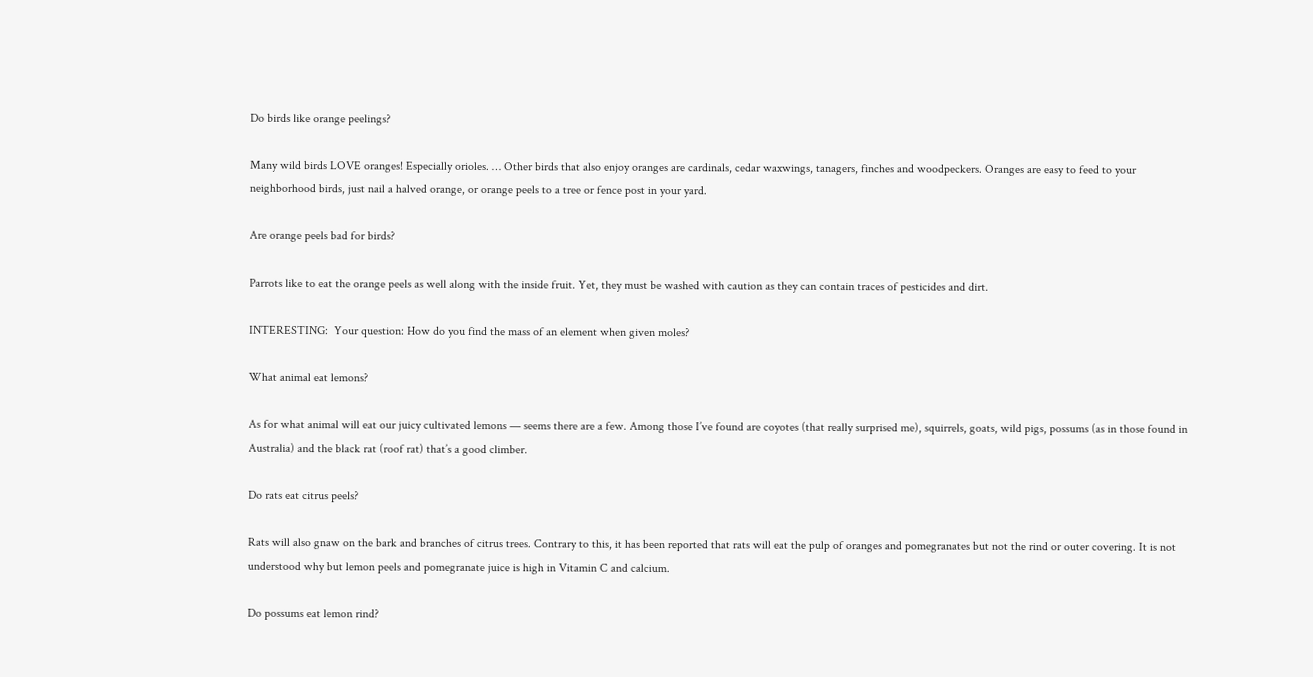Do birds like orange peelings?

Many wild birds LOVE oranges! Especially orioles. … Other birds that also enjoy oranges are cardinals, cedar waxwings, tanagers, finches and woodpeckers. Oranges are easy to feed to your neighborhood birds, just nail a halved orange, or orange peels to a tree or fence post in your yard.

Are orange peels bad for birds?

Parrots like to eat the orange peels as well along with the inside fruit. Yet, they must be washed with caution as they can contain traces of pesticides and dirt.

INTERESTING:  Your question: How do you find the mass of an element when given moles?

What animal eat lemons?

As for what animal will eat our juicy cultivated lemons — seems there are a few. Among those I’ve found are coyotes (that really surprised me), squirrels, goats, wild pigs, possums (as in those found in Australia) and the black rat (roof rat) that’s a good climber.

Do rats eat citrus peels?

Rats will also gnaw on the bark and branches of citrus trees. Contrary to this, it has been reported that rats will eat the pulp of oranges and pomegranates but not the rind or outer covering. It is not understood why but lemon peels and pomegranate juice is high in Vitamin C and calcium.

Do possums eat lemon rind?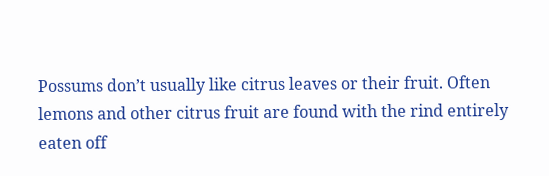Possums don’t usually like citrus leaves or their fruit. Often lemons and other citrus fruit are found with the rind entirely eaten off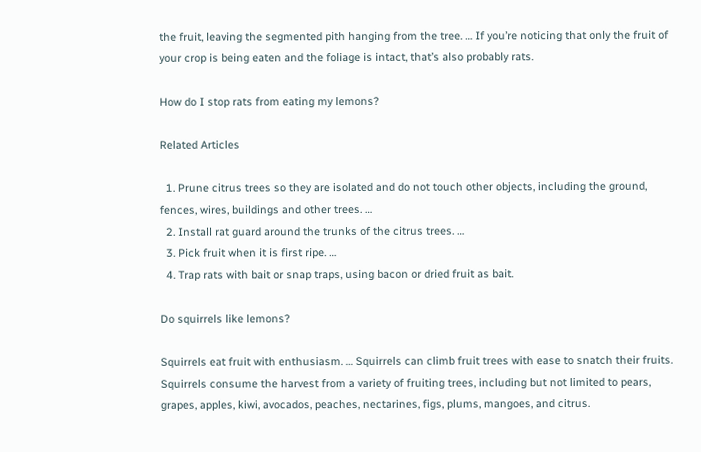the fruit, leaving the segmented pith hanging from the tree. … If you’re noticing that only the fruit of your crop is being eaten and the foliage is intact, that’s also probably rats.

How do I stop rats from eating my lemons?

Related Articles

  1. Prune citrus trees so they are isolated and do not touch other objects, including the ground, fences, wires, buildings and other trees. …
  2. Install rat guard around the trunks of the citrus trees. …
  3. Pick fruit when it is first ripe. …
  4. Trap rats with bait or snap traps, using bacon or dried fruit as bait.

Do squirrels like lemons?

Squirrels eat fruit with enthusiasm. … Squirrels can climb fruit trees with ease to snatch their fruits. Squirrels consume the harvest from a variety of fruiting trees, including but not limited to pears, grapes, apples, kiwi, avocados, peaches, nectarines, figs, plums, mangoes, and citrus.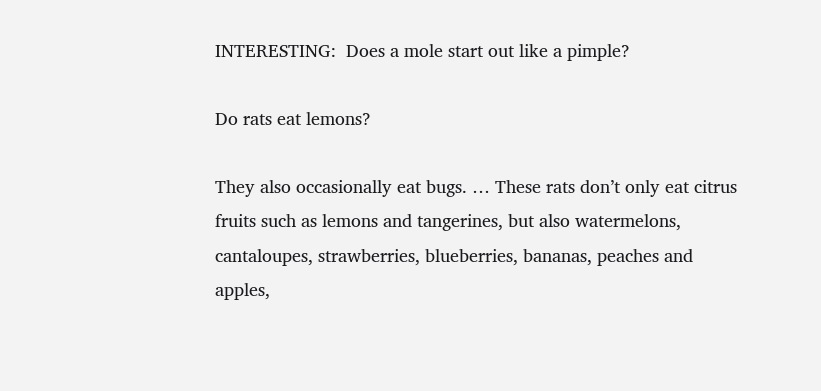INTERESTING:  Does a mole start out like a pimple?

Do rats eat lemons?

They also occasionally eat bugs. … These rats don’t only eat citrus fruits such as lemons and tangerines, but also watermelons, cantaloupes, strawberries, blueberries, bananas, peaches and apples,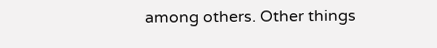among others. Other things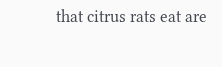that citrus rats eat are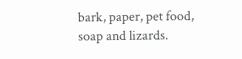bark, paper, pet food, soap and lizards.